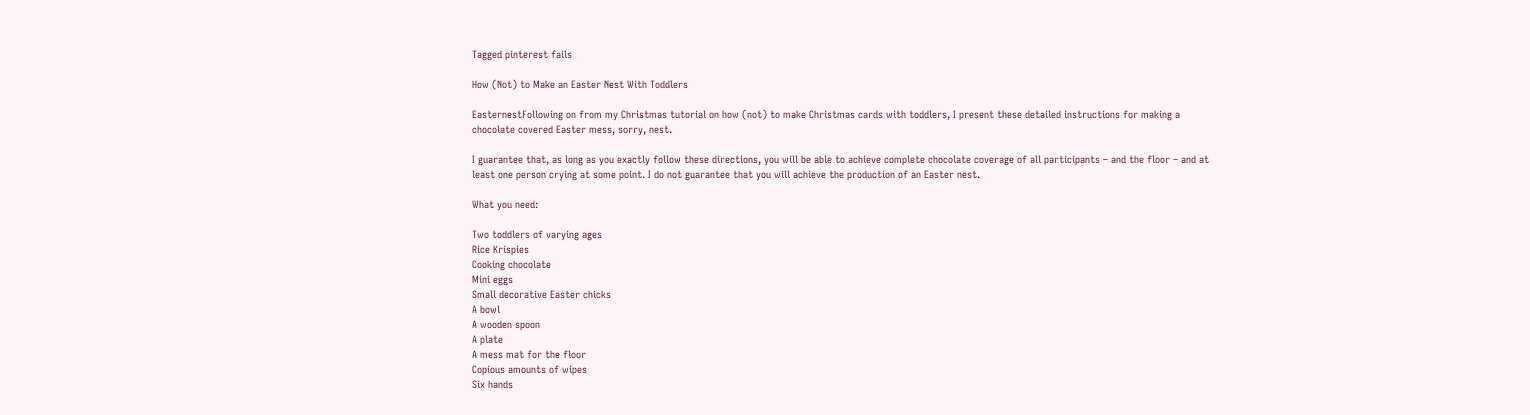Tagged pinterest fails

How (Not) to Make an Easter Nest With Toddlers

EasternestFollowing on from my Christmas tutorial on how (not) to make Christmas cards with toddlers, I present these detailed instructions for making a chocolate covered Easter mess, sorry, nest.

I guarantee that, as long as you exactly follow these directions, you will be able to achieve complete chocolate coverage of all participants – and the floor – and at least one person crying at some point. I do not guarantee that you will achieve the production of an Easter nest.

What you need:

Two toddlers of varying ages
Rice Krispies
Cooking chocolate
Mini eggs
Small decorative Easter chicks
A bowl
A wooden spoon
A plate
A mess mat for the floor
Copious amounts of wipes
Six hands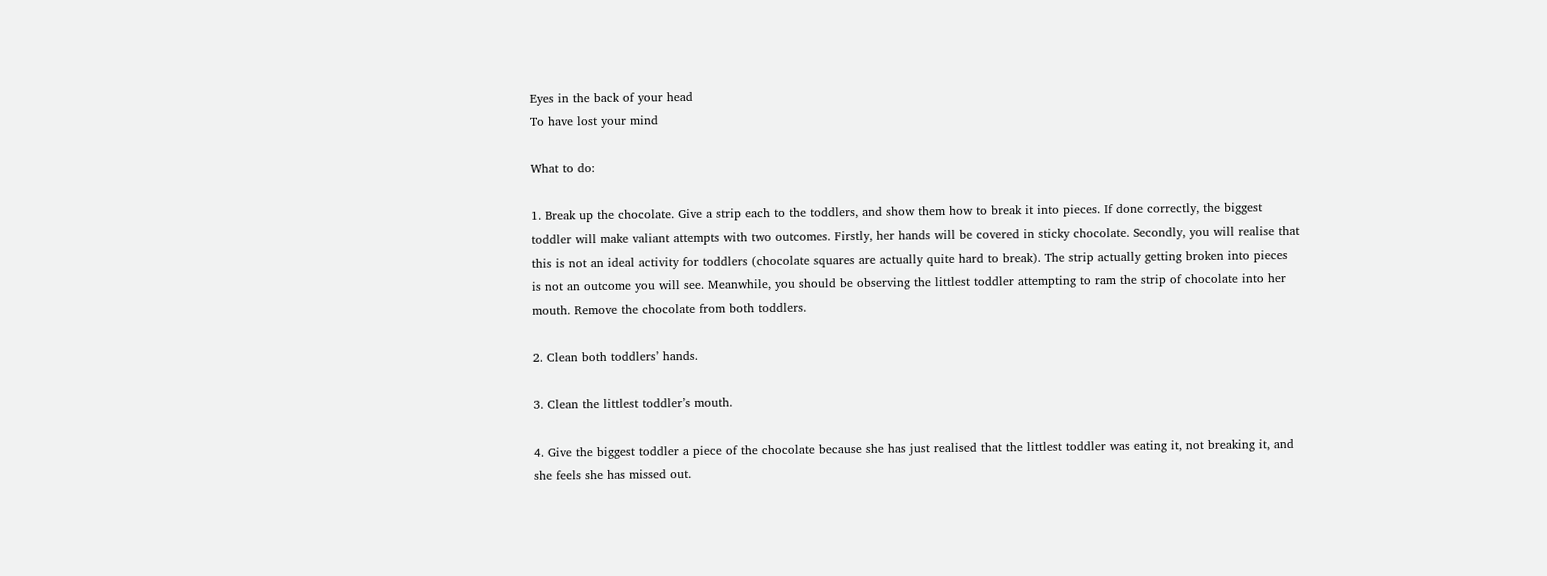Eyes in the back of your head
To have lost your mind

What to do:

1. Break up the chocolate. Give a strip each to the toddlers, and show them how to break it into pieces. If done correctly, the biggest toddler will make valiant attempts with two outcomes. Firstly, her hands will be covered in sticky chocolate. Secondly, you will realise that this is not an ideal activity for toddlers (chocolate squares are actually quite hard to break). The strip actually getting broken into pieces is not an outcome you will see. Meanwhile, you should be observing the littlest toddler attempting to ram the strip of chocolate into her mouth. Remove the chocolate from both toddlers.

2. Clean both toddlers’ hands.

3. Clean the littlest toddler’s mouth.

4. Give the biggest toddler a piece of the chocolate because she has just realised that the littlest toddler was eating it, not breaking it, and she feels she has missed out.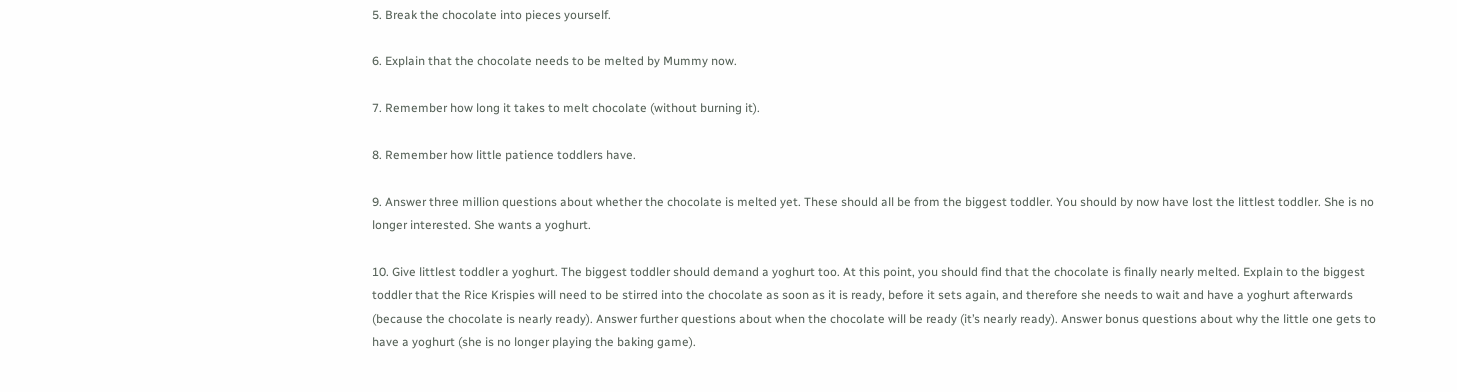5. Break the chocolate into pieces yourself.

6. Explain that the chocolate needs to be melted by Mummy now.

7. Remember how long it takes to melt chocolate (without burning it).

8. Remember how little patience toddlers have.

9. Answer three million questions about whether the chocolate is melted yet. These should all be from the biggest toddler. You should by now have lost the littlest toddler. She is no longer interested. She wants a yoghurt.

10. Give littlest toddler a yoghurt. The biggest toddler should demand a yoghurt too. At this point, you should find that the chocolate is finally nearly melted. Explain to the biggest toddler that the Rice Krispies will need to be stirred into the chocolate as soon as it is ready, before it sets again, and therefore she needs to wait and have a yoghurt afterwards (because the chocolate is nearly ready). Answer further questions about when the chocolate will be ready (it’s nearly ready). Answer bonus questions about why the little one gets to have a yoghurt (she is no longer playing the baking game).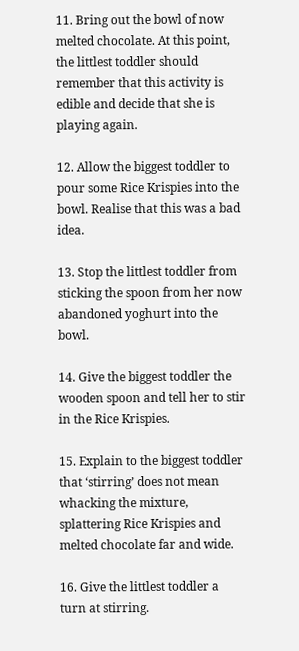11. Bring out the bowl of now melted chocolate. At this point, the littlest toddler should remember that this activity is edible and decide that she is playing again.

12. Allow the biggest toddler to pour some Rice Krispies into the bowl. Realise that this was a bad idea.

13. Stop the littlest toddler from sticking the spoon from her now abandoned yoghurt into the bowl.

14. Give the biggest toddler the wooden spoon and tell her to stir in the Rice Krispies.

15. Explain to the biggest toddler that ‘stirring’ does not mean whacking the mixture, splattering Rice Krispies and melted chocolate far and wide.

16. Give the littlest toddler a turn at stirring.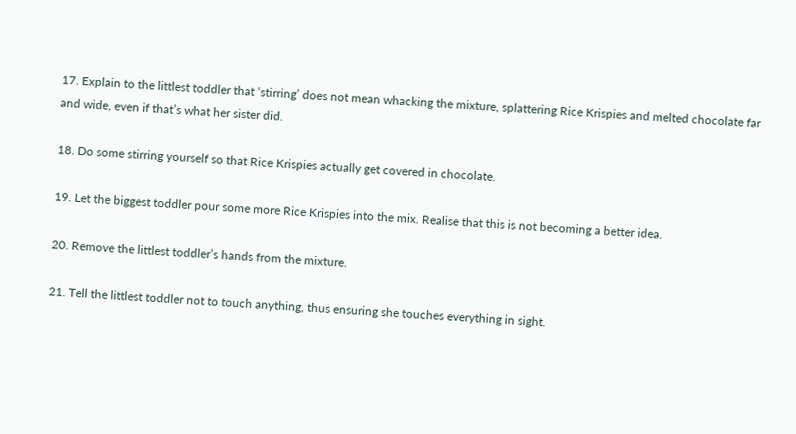17. Explain to the littlest toddler that ‘stirring’ does not mean whacking the mixture, splattering Rice Krispies and melted chocolate far and wide, even if that’s what her sister did.

18. Do some stirring yourself so that Rice Krispies actually get covered in chocolate.

19. Let the biggest toddler pour some more Rice Krispies into the mix. Realise that this is not becoming a better idea.

20. Remove the littlest toddler’s hands from the mixture.

21. Tell the littlest toddler not to touch anything, thus ensuring she touches everything in sight.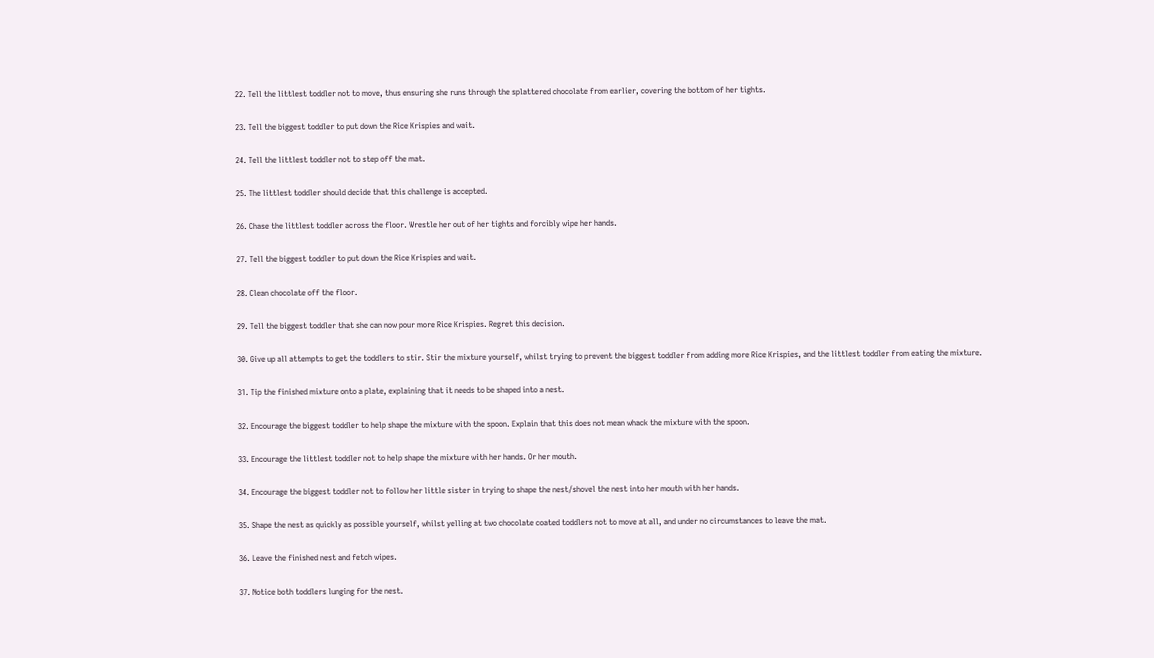22. Tell the littlest toddler not to move, thus ensuring she runs through the splattered chocolate from earlier, covering the bottom of her tights.

23. Tell the biggest toddler to put down the Rice Krispies and wait.

24. Tell the littlest toddler not to step off the mat.

25. The littlest toddler should decide that this challenge is accepted.

26. Chase the littlest toddler across the floor. Wrestle her out of her tights and forcibly wipe her hands.

27. Tell the biggest toddler to put down the Rice Krispies and wait.

28. Clean chocolate off the floor.

29. Tell the biggest toddler that she can now pour more Rice Krispies. Regret this decision.

30. Give up all attempts to get the toddlers to stir. Stir the mixture yourself, whilst trying to prevent the biggest toddler from adding more Rice Krispies, and the littlest toddler from eating the mixture.

31. Tip the finished mixture onto a plate, explaining that it needs to be shaped into a nest.

32. Encourage the biggest toddler to help shape the mixture with the spoon. Explain that this does not mean whack the mixture with the spoon.

33. Encourage the littlest toddler not to help shape the mixture with her hands. Or her mouth.

34. Encourage the biggest toddler not to follow her little sister in trying to shape the nest/shovel the nest into her mouth with her hands.

35. Shape the nest as quickly as possible yourself, whilst yelling at two chocolate coated toddlers not to move at all, and under no circumstances to leave the mat.

36. Leave the finished nest and fetch wipes.

37. Notice both toddlers lunging for the nest.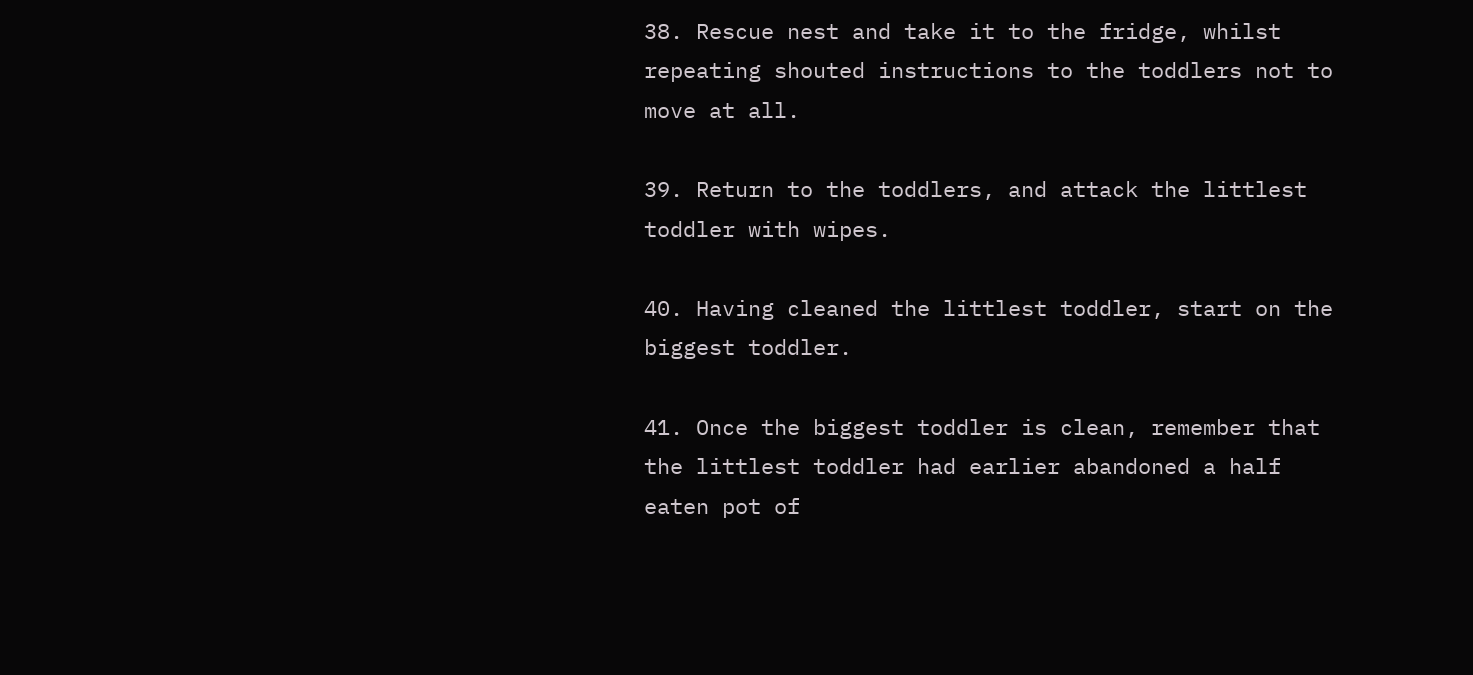38. Rescue nest and take it to the fridge, whilst repeating shouted instructions to the toddlers not to move at all.

39. Return to the toddlers, and attack the littlest toddler with wipes.

40. Having cleaned the littlest toddler, start on the biggest toddler.

41. Once the biggest toddler is clean, remember that the littlest toddler had earlier abandoned a half eaten pot of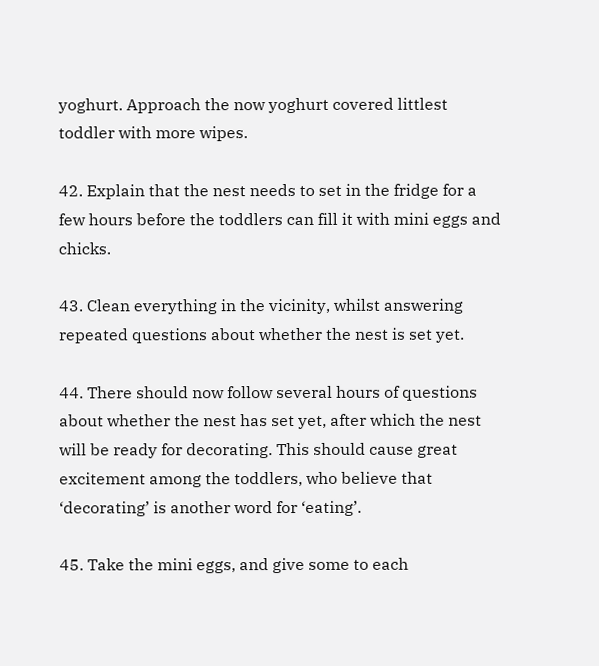yoghurt. Approach the now yoghurt covered littlest toddler with more wipes.

42. Explain that the nest needs to set in the fridge for a few hours before the toddlers can fill it with mini eggs and chicks.

43. Clean everything in the vicinity, whilst answering repeated questions about whether the nest is set yet.

44. There should now follow several hours of questions about whether the nest has set yet, after which the nest will be ready for decorating. This should cause great excitement among the toddlers, who believe that ‘decorating’ is another word for ‘eating’.

45. Take the mini eggs, and give some to each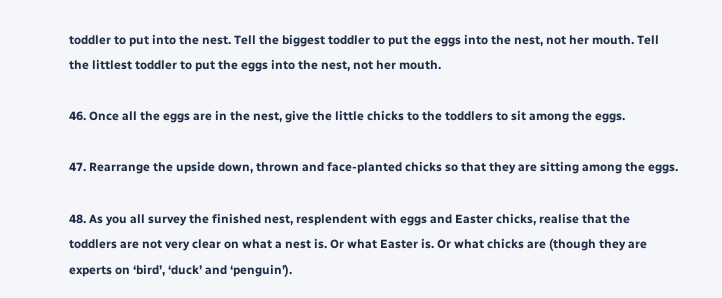toddler to put into the nest. Tell the biggest toddler to put the eggs into the nest, not her mouth. Tell the littlest toddler to put the eggs into the nest, not her mouth.

46. Once all the eggs are in the nest, give the little chicks to the toddlers to sit among the eggs.

47. Rearrange the upside down, thrown and face-planted chicks so that they are sitting among the eggs.

48. As you all survey the finished nest, resplendent with eggs and Easter chicks, realise that the toddlers are not very clear on what a nest is. Or what Easter is. Or what chicks are (though they are experts on ‘bird’, ‘duck’ and ‘penguin’).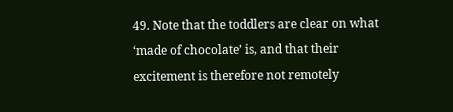49. Note that the toddlers are clear on what ‘made of chocolate’ is, and that their excitement is therefore not remotely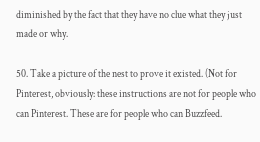diminished by the fact that they have no clue what they just made or why.

50. Take a picture of the nest to prove it existed. (Not for Pinterest, obviously: these instructions are not for people who can Pinterest. These are for people who can Buzzfeed.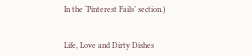In the ‘Pinterest Fails’ section.)


Life, Love and Dirty Dishes